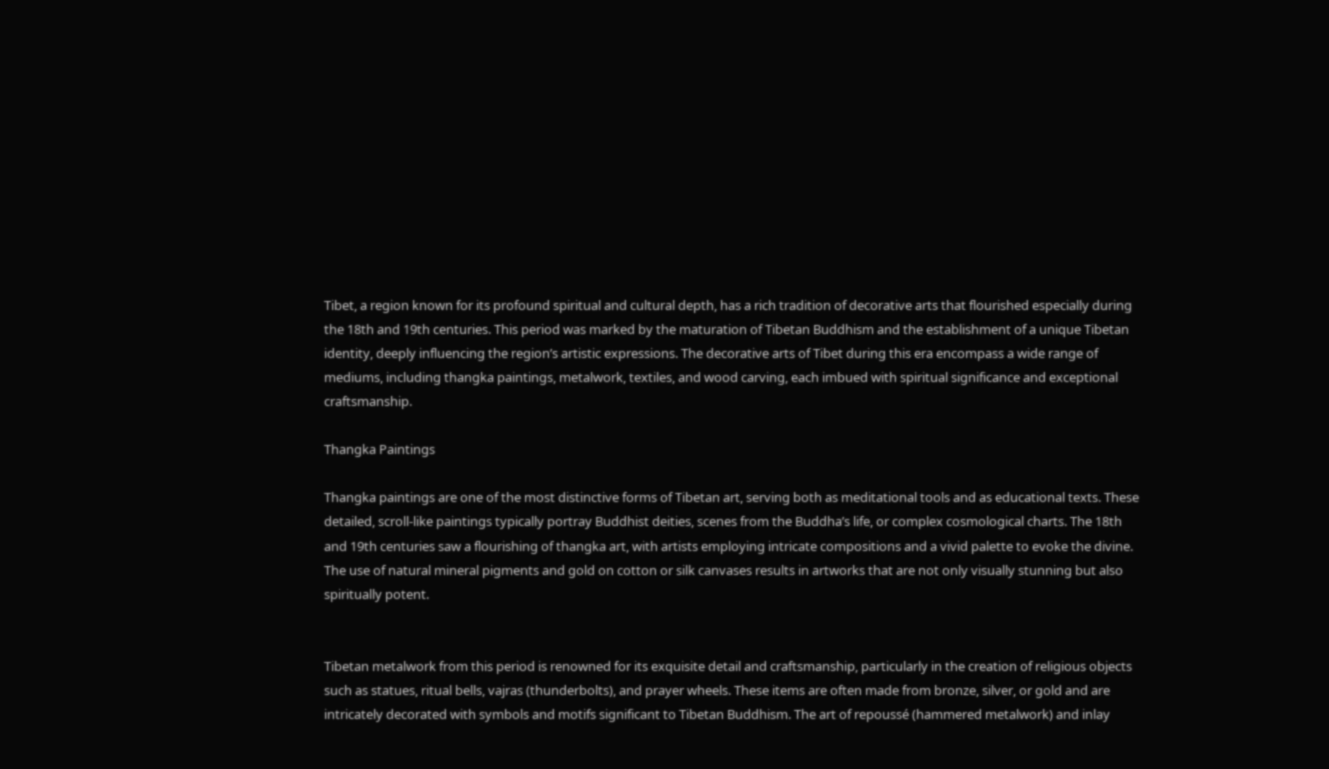Tibet, a region known for its profound spiritual and cultural depth, has a rich tradition of decorative arts that flourished especially during the 18th and 19th centuries. This period was marked by the maturation of Tibetan Buddhism and the establishment of a unique Tibetan identity, deeply influencing the region’s artistic expressions. The decorative arts of Tibet during this era encompass a wide range of mediums, including thangka paintings, metalwork, textiles, and wood carving, each imbued with spiritual significance and exceptional craftsmanship.

Thangka Paintings

Thangka paintings are one of the most distinctive forms of Tibetan art, serving both as meditational tools and as educational texts. These detailed, scroll-like paintings typically portray Buddhist deities, scenes from the Buddha’s life, or complex cosmological charts. The 18th and 19th centuries saw a flourishing of thangka art, with artists employing intricate compositions and a vivid palette to evoke the divine. The use of natural mineral pigments and gold on cotton or silk canvases results in artworks that are not only visually stunning but also spiritually potent.


Tibetan metalwork from this period is renowned for its exquisite detail and craftsmanship, particularly in the creation of religious objects such as statues, ritual bells, vajras (thunderbolts), and prayer wheels. These items are often made from bronze, silver, or gold and are intricately decorated with symbols and motifs significant to Tibetan Buddhism. The art of repoussé (hammered metalwork) and inlay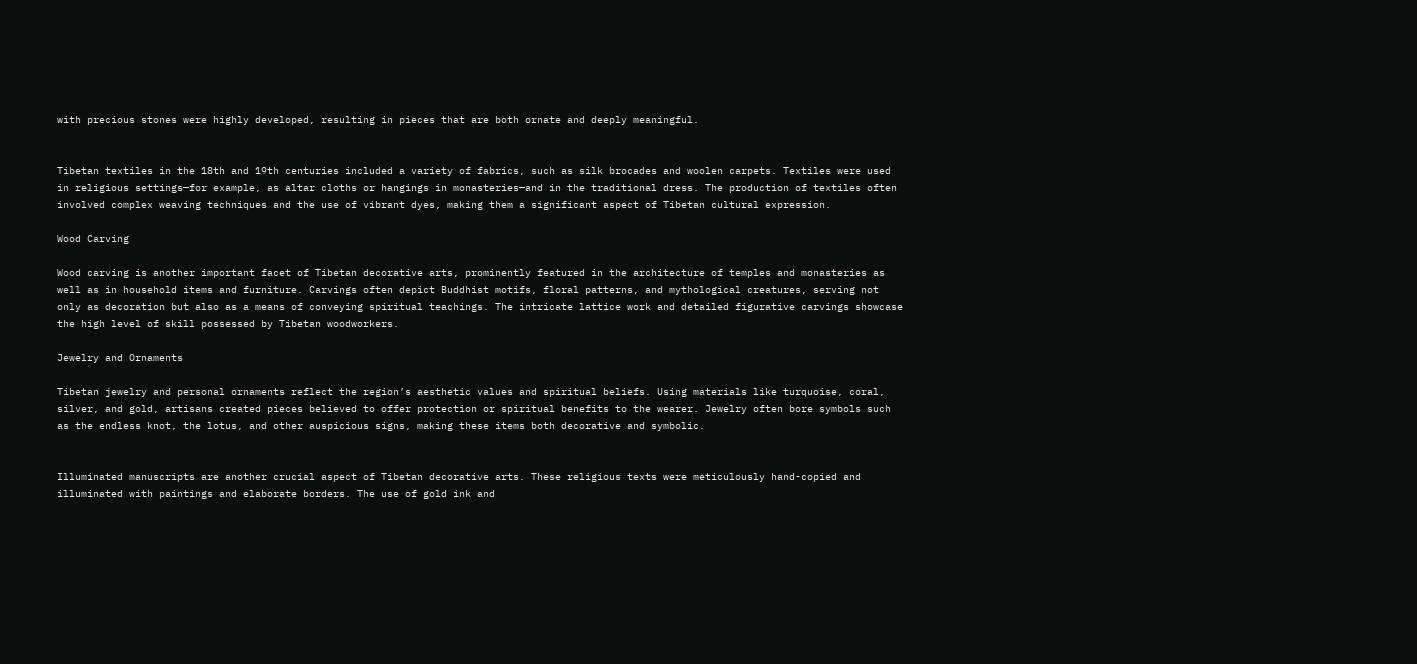with precious stones were highly developed, resulting in pieces that are both ornate and deeply meaningful.


Tibetan textiles in the 18th and 19th centuries included a variety of fabrics, such as silk brocades and woolen carpets. Textiles were used in religious settings—for example, as altar cloths or hangings in monasteries—and in the traditional dress. The production of textiles often involved complex weaving techniques and the use of vibrant dyes, making them a significant aspect of Tibetan cultural expression.

Wood Carving

Wood carving is another important facet of Tibetan decorative arts, prominently featured in the architecture of temples and monasteries as well as in household items and furniture. Carvings often depict Buddhist motifs, floral patterns, and mythological creatures, serving not only as decoration but also as a means of conveying spiritual teachings. The intricate lattice work and detailed figurative carvings showcase the high level of skill possessed by Tibetan woodworkers.

Jewelry and Ornaments

Tibetan jewelry and personal ornaments reflect the region’s aesthetic values and spiritual beliefs. Using materials like turquoise, coral, silver, and gold, artisans created pieces believed to offer protection or spiritual benefits to the wearer. Jewelry often bore symbols such as the endless knot, the lotus, and other auspicious signs, making these items both decorative and symbolic.


Illuminated manuscripts are another crucial aspect of Tibetan decorative arts. These religious texts were meticulously hand-copied and illuminated with paintings and elaborate borders. The use of gold ink and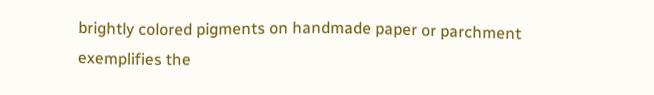brightly colored pigments on handmade paper or parchment exemplifies the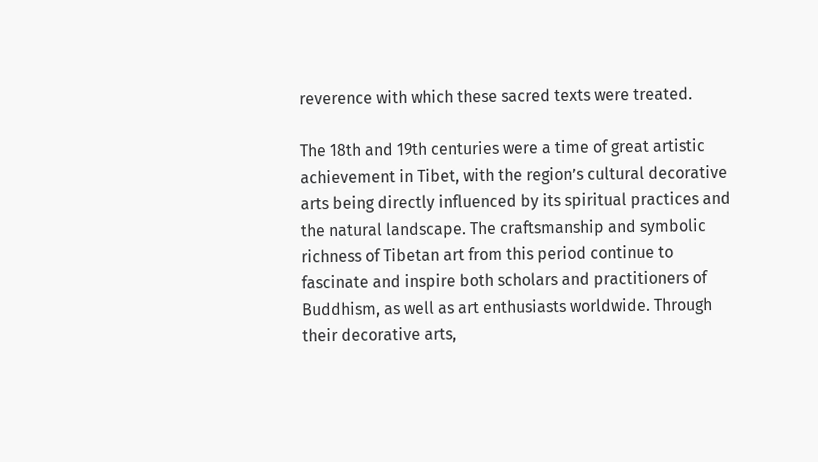reverence with which these sacred texts were treated.

The 18th and 19th centuries were a time of great artistic achievement in Tibet, with the region’s cultural decorative arts being directly influenced by its spiritual practices and the natural landscape. The craftsmanship and symbolic richness of Tibetan art from this period continue to fascinate and inspire both scholars and practitioners of Buddhism, as well as art enthusiasts worldwide. Through their decorative arts,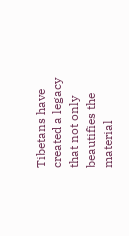Tibetans have created a legacy that not only beautifies the material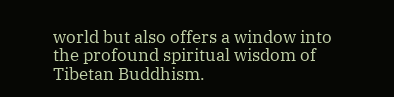world but also offers a window into the profound spiritual wisdom of Tibetan Buddhism.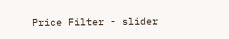Price Filter - slider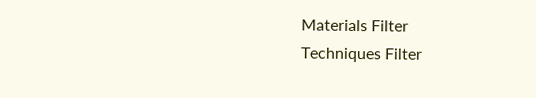Materials Filter
Techniques Filter